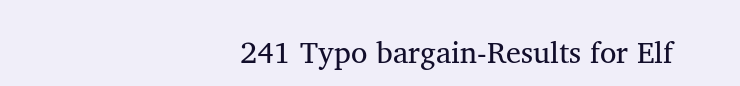241 Typo bargain-Results for Elf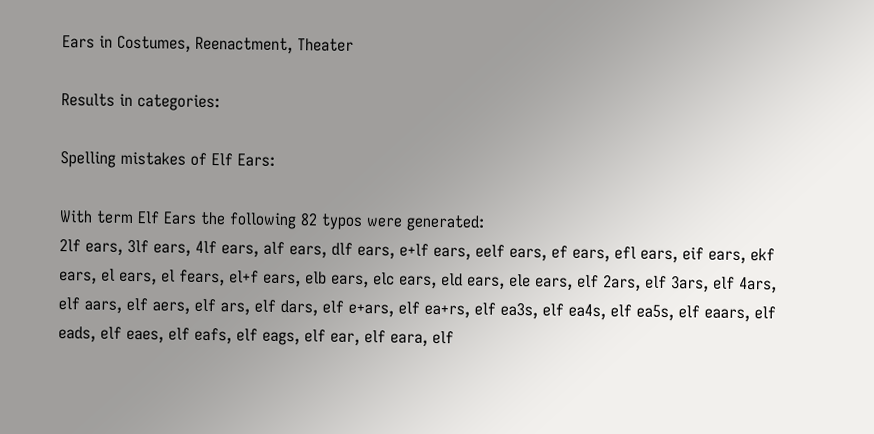Ears in Costumes, Reenactment, Theater

Results in categories:

Spelling mistakes of Elf Ears:

With term Elf Ears the following 82 typos were generated:
2lf ears, 3lf ears, 4lf ears, alf ears, dlf ears, e+lf ears, eelf ears, ef ears, efl ears, eif ears, ekf ears, el ears, el fears, el+f ears, elb ears, elc ears, eld ears, ele ears, elf 2ars, elf 3ars, elf 4ars, elf aars, elf aers, elf ars, elf dars, elf e+ars, elf ea+rs, elf ea3s, elf ea4s, elf ea5s, elf eaars, elf eads, elf eaes, elf eafs, elf eags, elf ear, elf eara, elf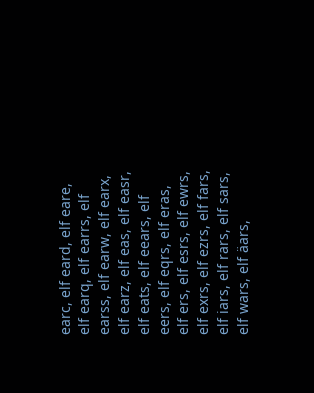earc, elf eard, elf eare, elf earq, elf earrs, elf earss, elf earw, elf earx, elf earz, elf eas, elf easr, elf eats, elf eears, elf eers, elf eqrs, elf eras, elf ers, elf esrs, elf ewrs, elf exrs, elf ezrs, elf fars, elf iars, elf rars, elf sars, elf wars, elf äars,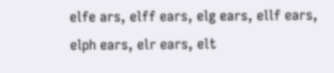elfe ars, elff ears, elg ears, ellf ears, elph ears, elr ears, elt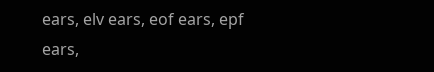ears, elv ears, eof ears, epf ears,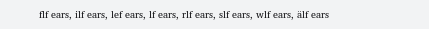flf ears, ilf ears, lef ears, lf ears, rlf ears, slf ears, wlf ears, älf ears